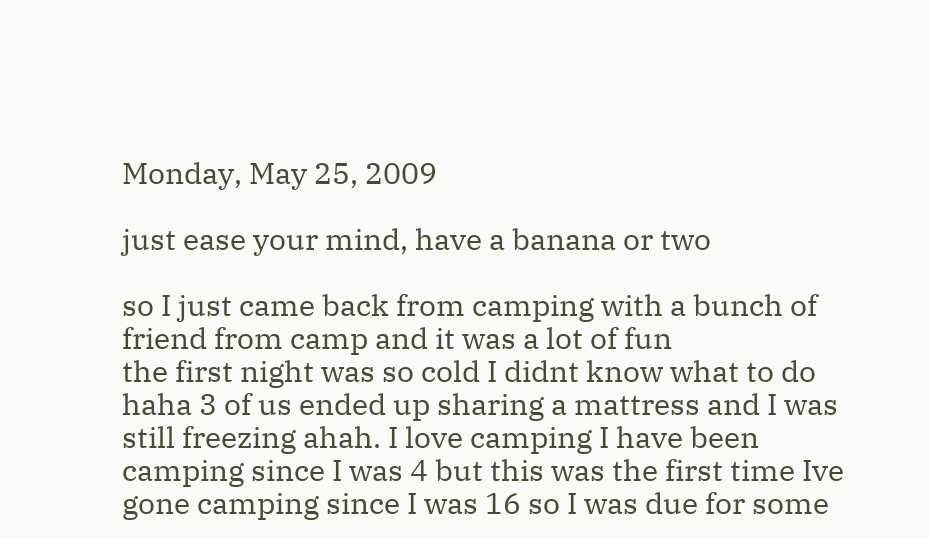Monday, May 25, 2009

just ease your mind, have a banana or two

so I just came back from camping with a bunch of friend from camp and it was a lot of fun
the first night was so cold I didnt know what to do haha 3 of us ended up sharing a mattress and I was still freezing ahah. I love camping I have been camping since I was 4 but this was the first time Ive gone camping since I was 16 so I was due for some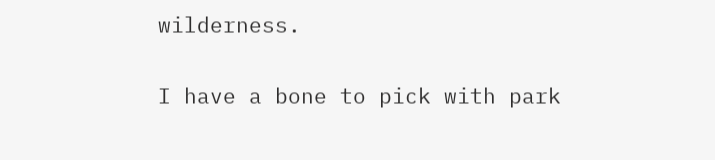wilderness.

I have a bone to pick with park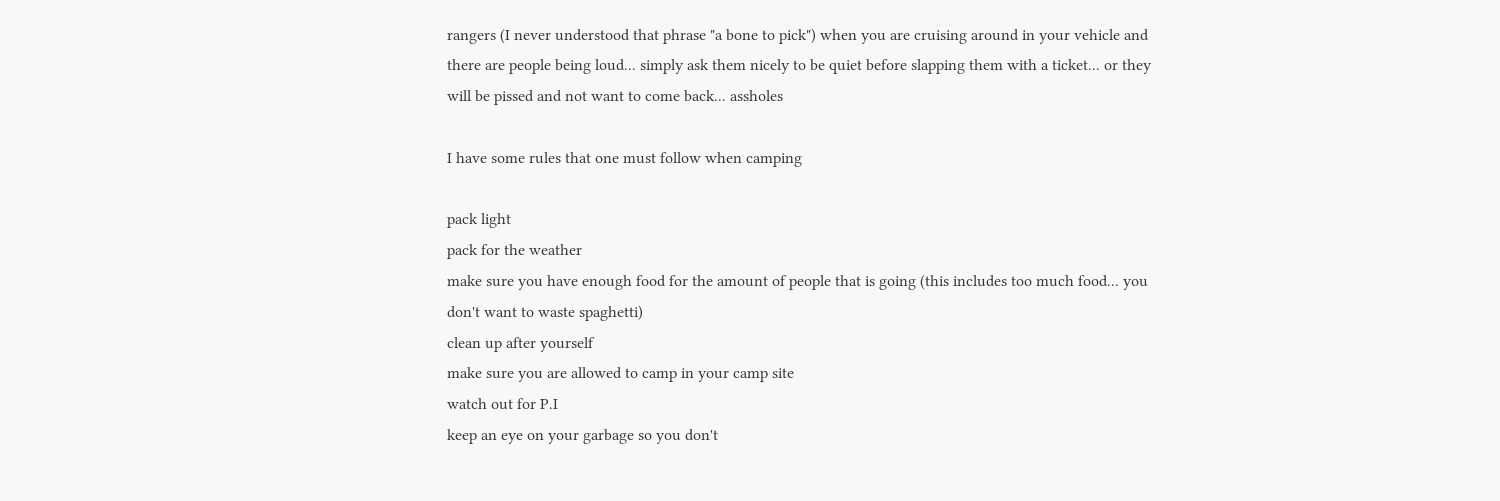rangers (I never understood that phrase "a bone to pick") when you are cruising around in your vehicle and there are people being loud... simply ask them nicely to be quiet before slapping them with a ticket... or they will be pissed and not want to come back... assholes

I have some rules that one must follow when camping

pack light
pack for the weather
make sure you have enough food for the amount of people that is going (this includes too much food... you don't want to waste spaghetti)
clean up after yourself
make sure you are allowed to camp in your camp site
watch out for P.I
keep an eye on your garbage so you don't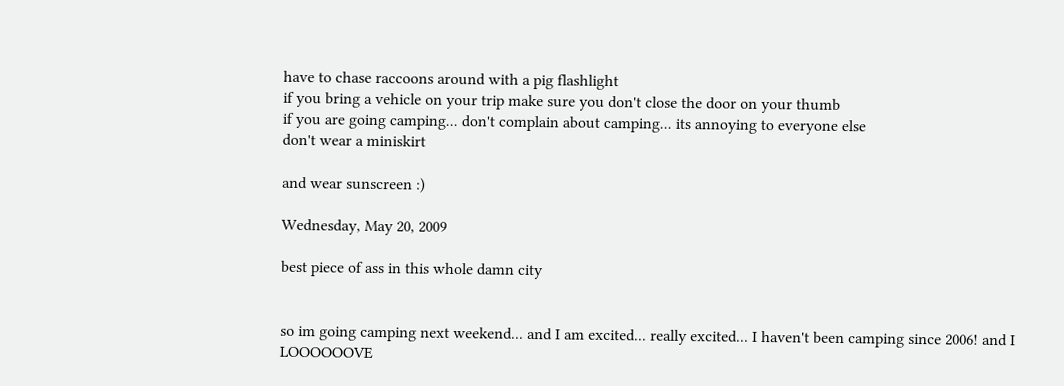have to chase raccoons around with a pig flashlight
if you bring a vehicle on your trip make sure you don't close the door on your thumb
if you are going camping... don't complain about camping... its annoying to everyone else
don't wear a miniskirt

and wear sunscreen :)

Wednesday, May 20, 2009

best piece of ass in this whole damn city


so im going camping next weekend... and I am excited... really excited... I haven't been camping since 2006! and I LOOOOOOVE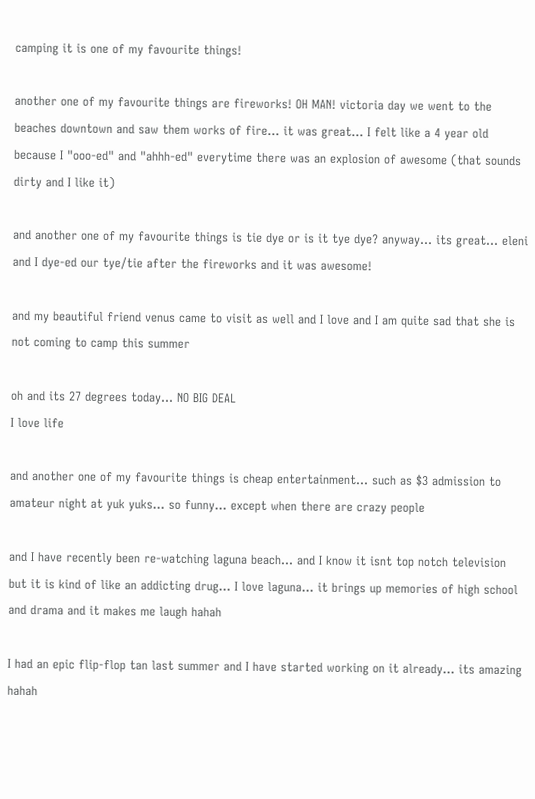camping it is one of my favourite things!

another one of my favourite things are fireworks! OH MAN! victoria day we went to the beaches downtown and saw them works of fire... it was great... I felt like a 4 year old because I "ooo-ed" and "ahhh-ed" everytime there was an explosion of awesome (that sounds dirty and I like it)

and another one of my favourite things is tie dye or is it tye dye? anyway... its great... eleni and I dye-ed our tye/tie after the fireworks and it was awesome!

and my beautiful friend venus came to visit as well and I love and I am quite sad that she is not coming to camp this summer

oh and its 27 degrees today... NO BIG DEAL
I love life

and another one of my favourite things is cheap entertainment... such as $3 admission to amateur night at yuk yuks... so funny... except when there are crazy people

and I have recently been re-watching laguna beach... and I know it isnt top notch television but it is kind of like an addicting drug... I love laguna... it brings up memories of high school and drama and it makes me laugh hahah

I had an epic flip-flop tan last summer and I have started working on it already... its amazing hahah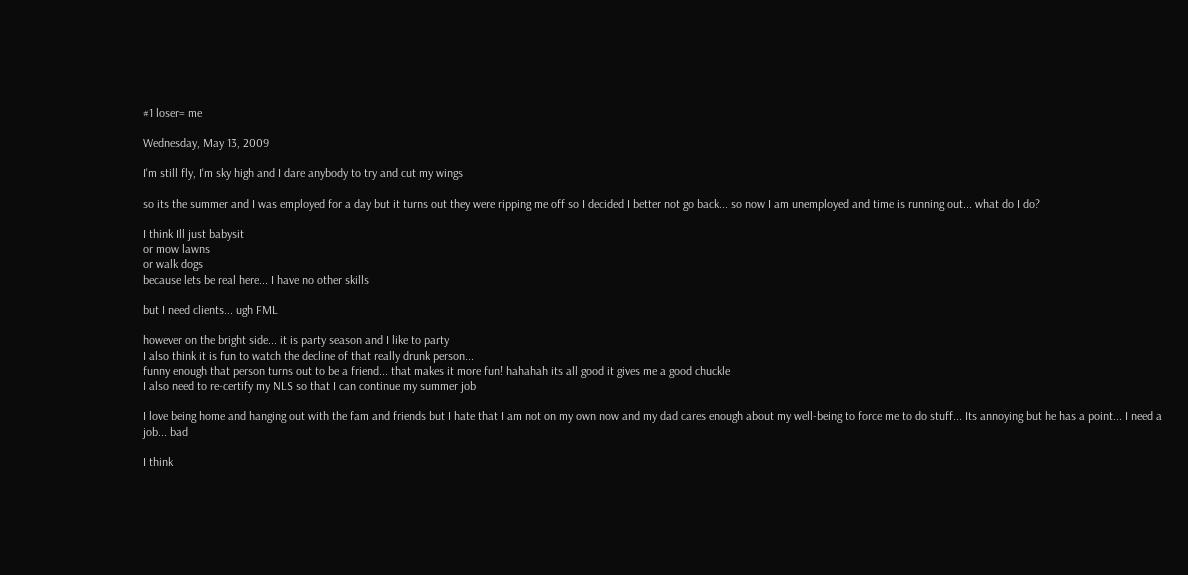#1 loser= me

Wednesday, May 13, 2009

I'm still fly, I'm sky high and I dare anybody to try and cut my wings

so its the summer and I was employed for a day but it turns out they were ripping me off so I decided I better not go back... so now I am unemployed and time is running out... what do I do?

I think Ill just babysit
or mow lawns
or walk dogs
because lets be real here... I have no other skills

but I need clients... ugh FML

however on the bright side... it is party season and I like to party
I also think it is fun to watch the decline of that really drunk person...
funny enough that person turns out to be a friend... that makes it more fun! hahahah its all good it gives me a good chuckle
I also need to re-certify my NLS so that I can continue my summer job

I love being home and hanging out with the fam and friends but I hate that I am not on my own now and my dad cares enough about my well-being to force me to do stuff... Its annoying but he has a point... I need a job... bad

I think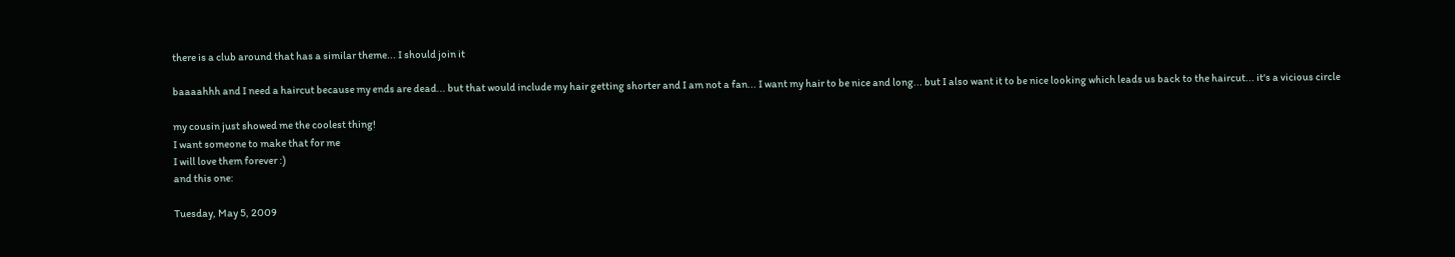there is a club around that has a similar theme... I should join it

baaaahhh and I need a haircut because my ends are dead... but that would include my hair getting shorter and I am not a fan... I want my hair to be nice and long... but I also want it to be nice looking which leads us back to the haircut... it's a vicious circle

my cousin just showed me the coolest thing!
I want someone to make that for me
I will love them forever :)
and this one:

Tuesday, May 5, 2009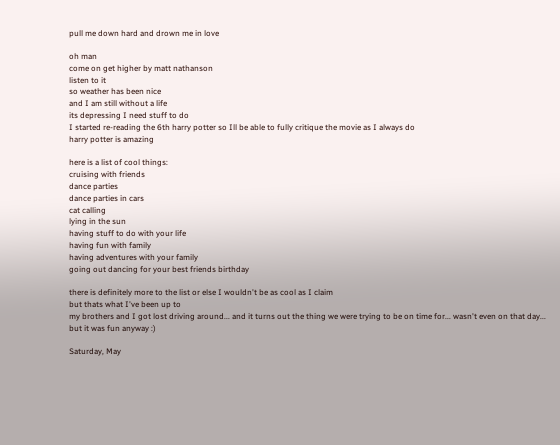pull me down hard and drown me in love

oh man
come on get higher by matt nathanson
listen to it
so weather has been nice
and I am still without a life
its depressing I need stuff to do
I started re-reading the 6th harry potter so Ill be able to fully critique the movie as I always do
harry potter is amazing

here is a list of cool things:
cruising with friends
dance parties
dance parties in cars
cat calling
lying in the sun
having stuff to do with your life
having fun with family
having adventures with your family
going out dancing for your best friends birthday

there is definitely more to the list or else I wouldn't be as cool as I claim
but thats what I've been up to
my brothers and I got lost driving around... and it turns out the thing we were trying to be on time for... wasn't even on that day... but it was fun anyway :)

Saturday, May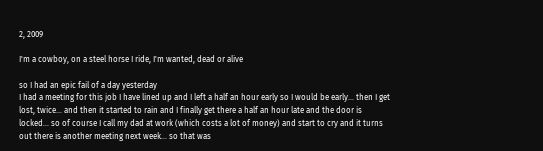2, 2009

I'm a cowboy, on a steel horse I ride, I'm wanted, dead or alive

so I had an epic fail of a day yesterday
I had a meeting for this job I have lined up and I left a half an hour early so I would be early... then I get lost, twice... and then it started to rain and I finally get there a half an hour late and the door is locked... so of course I call my dad at work (which costs a lot of money) and start to cry and it turns out there is another meeting next week... so that was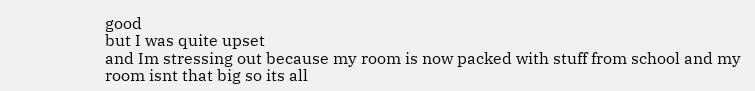good
but I was quite upset
and Im stressing out because my room is now packed with stuff from school and my room isnt that big so its all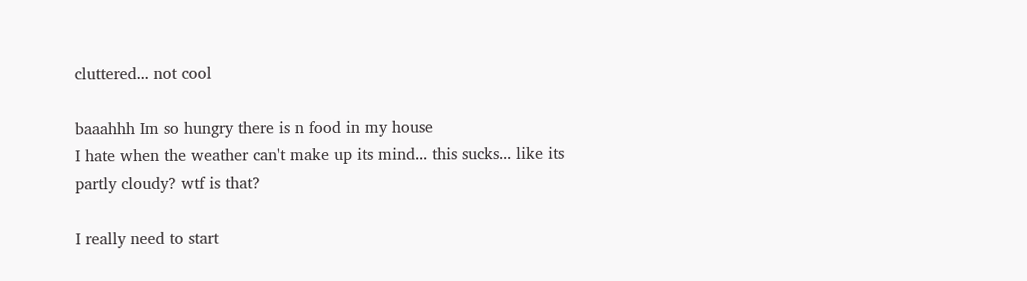cluttered... not cool

baaahhh Im so hungry there is n food in my house
I hate when the weather can't make up its mind... this sucks... like its partly cloudy? wtf is that?

I really need to start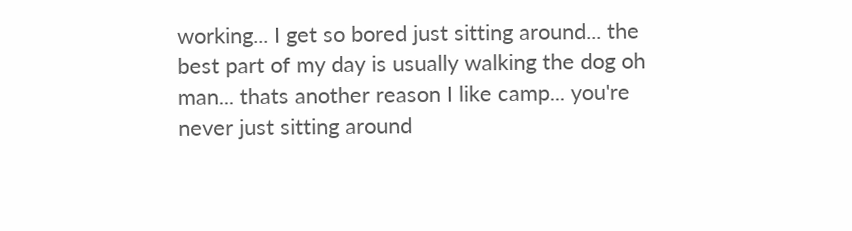working... I get so bored just sitting around... the best part of my day is usually walking the dog oh man... thats another reason I like camp... you're never just sitting around